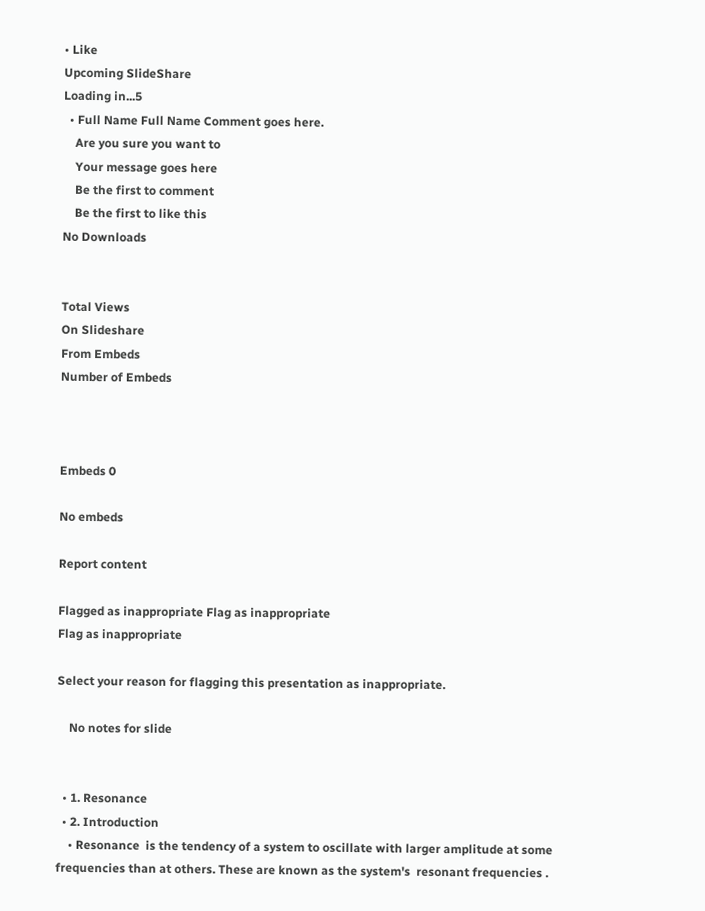• Like
Upcoming SlideShare
Loading in...5
  • Full Name Full Name Comment goes here.
    Are you sure you want to
    Your message goes here
    Be the first to comment
    Be the first to like this
No Downloads


Total Views
On Slideshare
From Embeds
Number of Embeds



Embeds 0

No embeds

Report content

Flagged as inappropriate Flag as inappropriate
Flag as inappropriate

Select your reason for flagging this presentation as inappropriate.

    No notes for slide


  • 1. Resonance
  • 2. Introduction
    • Resonance  is the tendency of a system to oscillate with larger amplitude at some frequencies than at others. These are known as the system's  resonant frequencies .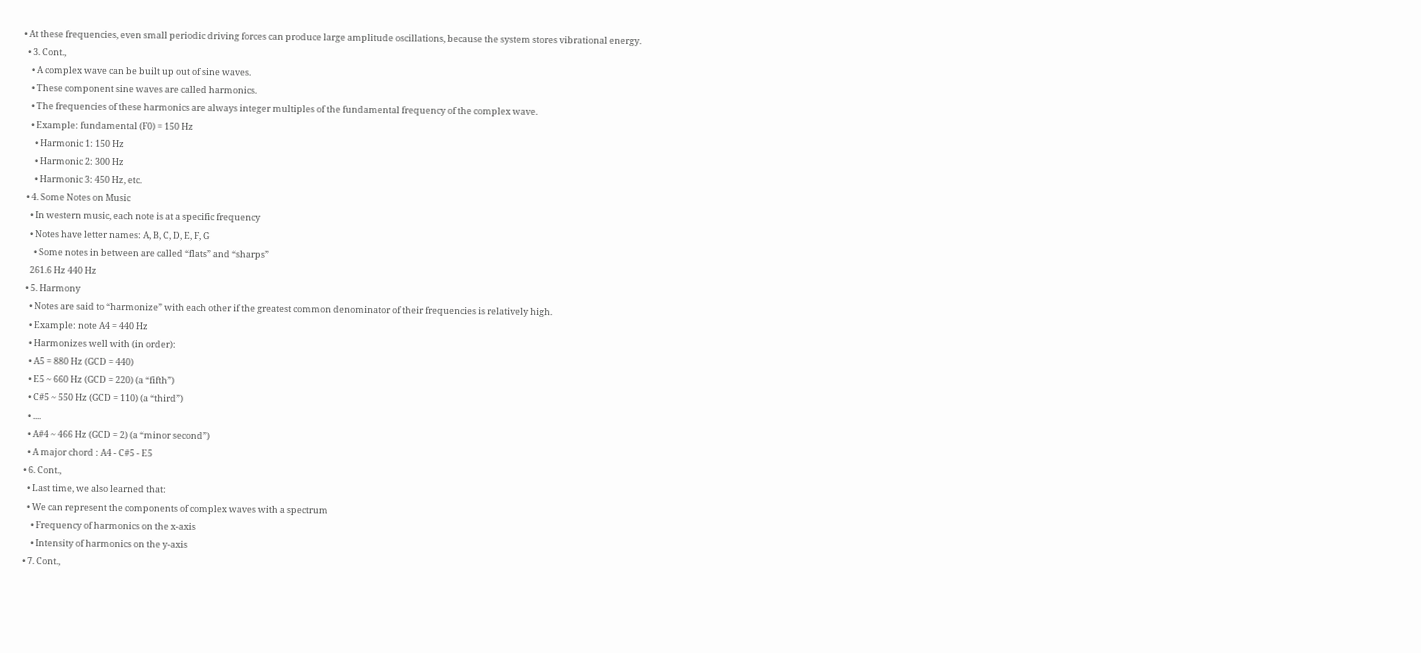• At these frequencies, even small periodic driving forces can produce large amplitude oscillations, because the system stores vibrational energy.
  • 3. Cont.,
    • A complex wave can be built up out of sine waves.
    • These component sine waves are called harmonics.
    • The frequencies of these harmonics are always integer multiples of the fundamental frequency of the complex wave.
    • Example: fundamental (F0) = 150 Hz
      • Harmonic 1: 150 Hz
      • Harmonic 2: 300 Hz
      • Harmonic 3: 450 Hz, etc.
  • 4. Some Notes on Music
    • In western music, each note is at a specific frequency
    • Notes have letter names: A, B, C, D, E, F, G
      • Some notes in between are called “flats” and “sharps”
    261.6 Hz 440 Hz
  • 5. Harmony
    • Notes are said to “harmonize” with each other if the greatest common denominator of their frequencies is relatively high.
    • Example: note A4 = 440 Hz
    • Harmonizes well with (in order):
    • A5 = 880 Hz (GCD = 440)
    • E5 ~ 660 Hz (GCD = 220) (a “fifth”)
    • C#5 ~ 550 Hz (GCD = 110) (a “third”)
    • ....
    • A#4 ~ 466 Hz (GCD = 2) (a “minor second”)
    • A major chord : A4 - C#5 - E5
  • 6. Cont.,
    • Last time, we also learned that:
    • We can represent the components of complex waves with a spectrum
      • Frequency of harmonics on the x-axis
      • Intensity of harmonics on the y-axis
  • 7. Cont.,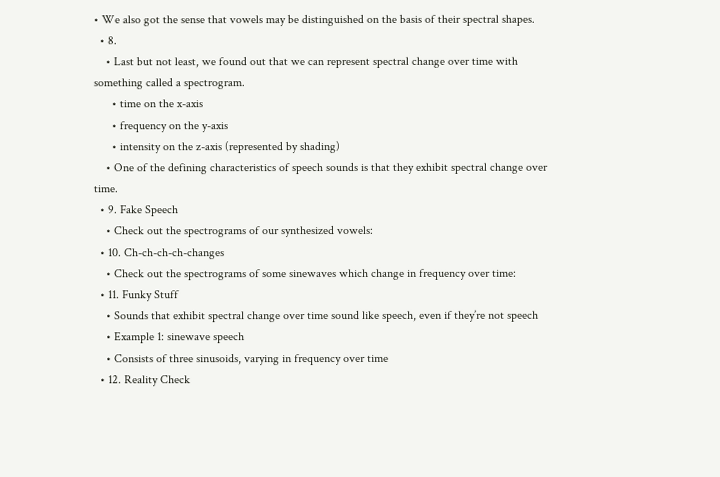• We also got the sense that vowels may be distinguished on the basis of their spectral shapes.
  • 8.
    • Last but not least, we found out that we can represent spectral change over time with something called a spectrogram.
      • time on the x-axis
      • frequency on the y-axis
      • intensity on the z-axis (represented by shading)
    • One of the defining characteristics of speech sounds is that they exhibit spectral change over time.
  • 9. Fake Speech
    • Check out the spectrograms of our synthesized vowels:
  • 10. Ch-ch-ch-ch-changes
    • Check out the spectrograms of some sinewaves which change in frequency over time:
  • 11. Funky Stuff
    • Sounds that exhibit spectral change over time sound like speech, even if they’re not speech
    • Example 1: sinewave speech
    • Consists of three sinusoids, varying in frequency over time
  • 12. Reality Check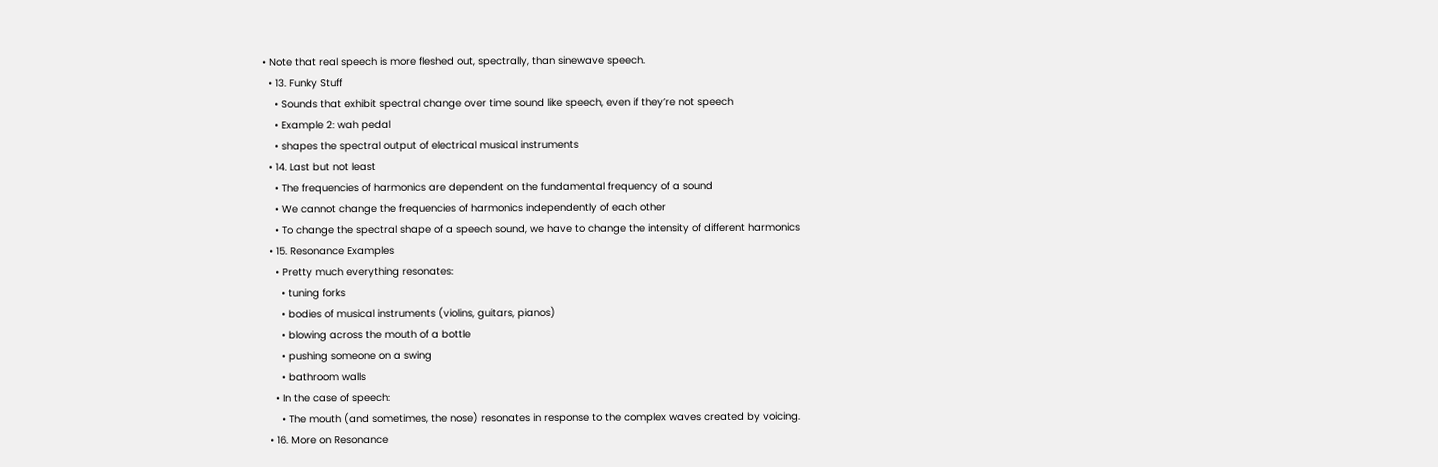• Note that real speech is more fleshed out, spectrally, than sinewave speech.
  • 13. Funky Stuff
    • Sounds that exhibit spectral change over time sound like speech, even if they’re not speech
    • Example 2: wah pedal
    • shapes the spectral output of electrical musical instruments
  • 14. Last but not least
    • The frequencies of harmonics are dependent on the fundamental frequency of a sound
    • We cannot change the frequencies of harmonics independently of each other
    • To change the spectral shape of a speech sound, we have to change the intensity of different harmonics
  • 15. Resonance Examples
    • Pretty much everything resonates:
      • tuning forks
      • bodies of musical instruments (violins, guitars, pianos)
      • blowing across the mouth of a bottle
      • pushing someone on a swing
      • bathroom walls
    • In the case of speech:
      • The mouth (and sometimes, the nose) resonates in response to the complex waves created by voicing.
  • 16. More on Resonance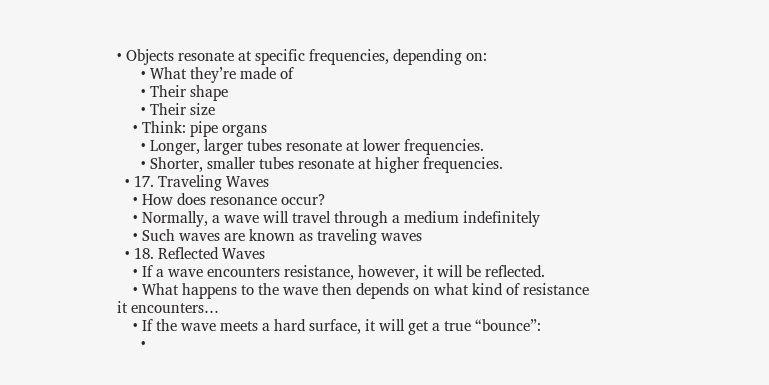• Objects resonate at specific frequencies, depending on:
      • What they’re made of
      • Their shape
      • Their size
    • Think: pipe organs
      • Longer, larger tubes resonate at lower frequencies.
      • Shorter, smaller tubes resonate at higher frequencies.
  • 17. Traveling Waves
    • How does resonance occur?
    • Normally, a wave will travel through a medium indefinitely
    • Such waves are known as traveling waves
  • 18. Reflected Waves
    • If a wave encounters resistance, however, it will be reflected.
    • What happens to the wave then depends on what kind of resistance it encounters…
    • If the wave meets a hard surface, it will get a true “bounce”:
      •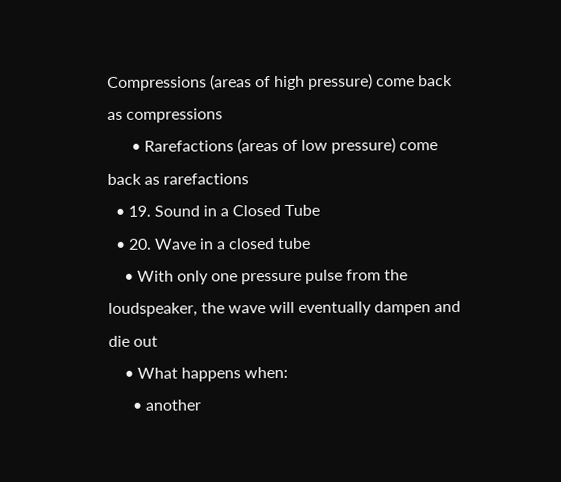Compressions (areas of high pressure) come back as compressions
      • Rarefactions (areas of low pressure) come back as rarefactions
  • 19. Sound in a Closed Tube
  • 20. Wave in a closed tube
    • With only one pressure pulse from the loudspeaker, the wave will eventually dampen and die out
    • What happens when:
      • another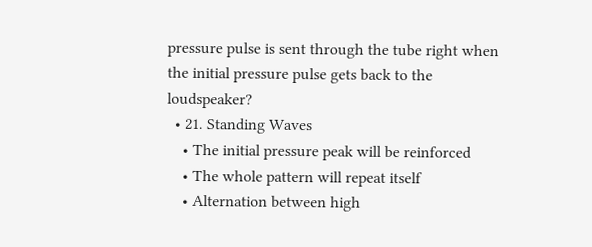pressure pulse is sent through the tube right when the initial pressure pulse gets back to the loudspeaker?
  • 21. Standing Waves
    • The initial pressure peak will be reinforced
    • The whole pattern will repeat itself
    • Alternation between high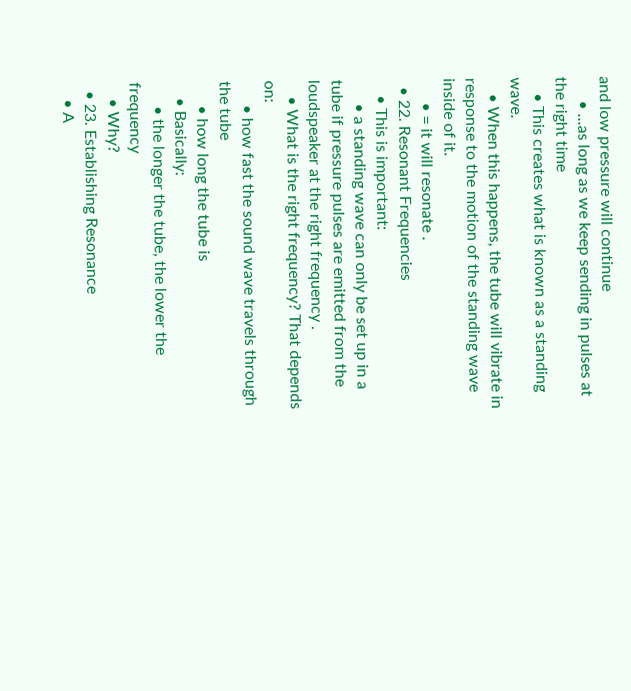and low pressure will continue
      • ...as long as we keep sending in pulses at the right time
    • This creates what is known as a standing wave.
    • When this happens, the tube will vibrate in response to the motion of the standing wave inside of it.
      • = it will resonate .
  • 22. Resonant Frequencies
    • This is important:
      • a standing wave can only be set up in a tube if pressure pulses are emitted from the loudspeaker at the right frequency .
    • What is the right frequency? That depends on:
      • how fast the sound wave travels through the tube
      • how long the tube is
    • Basically:
      • the longer the tube, the lower the frequency
    • Why?
  • 23. Establishing Resonance
    • A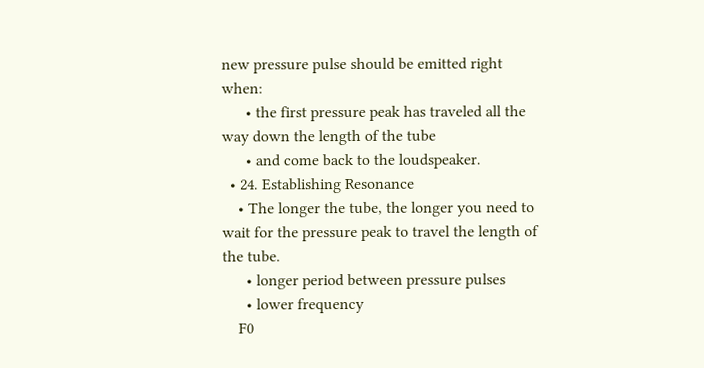new pressure pulse should be emitted right when:
      • the first pressure peak has traveled all the way down the length of the tube
      • and come back to the loudspeaker.
  • 24. Establishing Resonance
    • The longer the tube, the longer you need to wait for the pressure peak to travel the length of the tube.
      • longer period between pressure pulses
      • lower frequency
    F0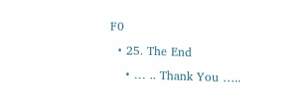F0
  • 25. The End
    • … .. Thank You …..